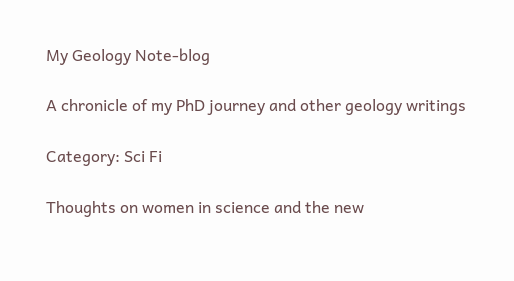My Geology Note-blog

A chronicle of my PhD journey and other geology writings

Category: Sci Fi

Thoughts on women in science and the new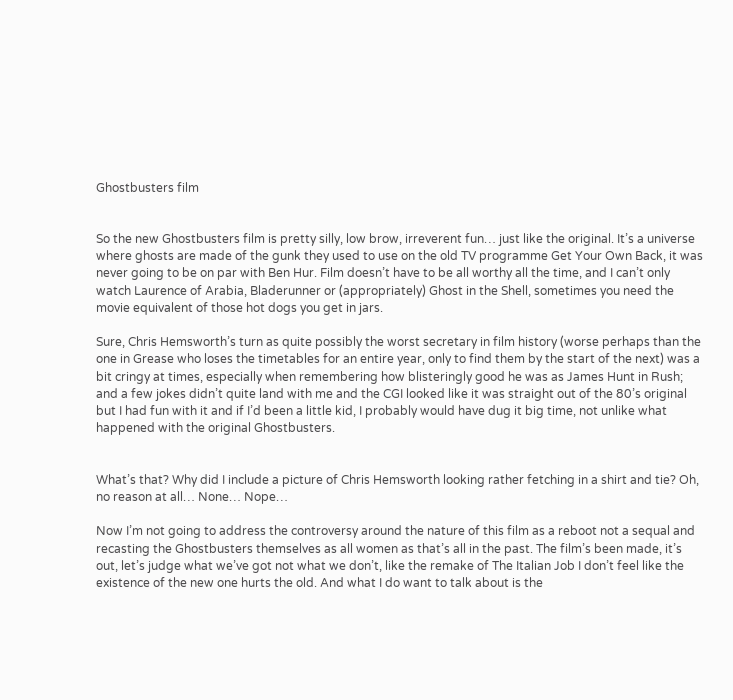Ghostbusters film


So the new Ghostbusters film is pretty silly, low brow, irreverent fun… just like the original. It’s a universe where ghosts are made of the gunk they used to use on the old TV programme Get Your Own Back, it was never going to be on par with Ben Hur. Film doesn’t have to be all worthy all the time, and I can’t only watch Laurence of Arabia, Bladerunner or (appropriately) Ghost in the Shell, sometimes you need the movie equivalent of those hot dogs you get in jars.

Sure, Chris Hemsworth’s turn as quite possibly the worst secretary in film history (worse perhaps than the one in Grease who loses the timetables for an entire year, only to find them by the start of the next) was a bit cringy at times, especially when remembering how blisteringly good he was as James Hunt in Rush; and a few jokes didn’t quite land with me and the CGI looked like it was straight out of the 80’s original but I had fun with it and if I’d been a little kid, I probably would have dug it big time, not unlike what happened with the original Ghostbusters.


What’s that? Why did I include a picture of Chris Hemsworth looking rather fetching in a shirt and tie? Oh, no reason at all… None… Nope…

Now I’m not going to address the controversy around the nature of this film as a reboot not a sequal and recasting the Ghostbusters themselves as all women as that’s all in the past. The film’s been made, it’s out, let’s judge what we’ve got not what we don’t, like the remake of The Italian Job I don’t feel like the existence of the new one hurts the old. And what I do want to talk about is the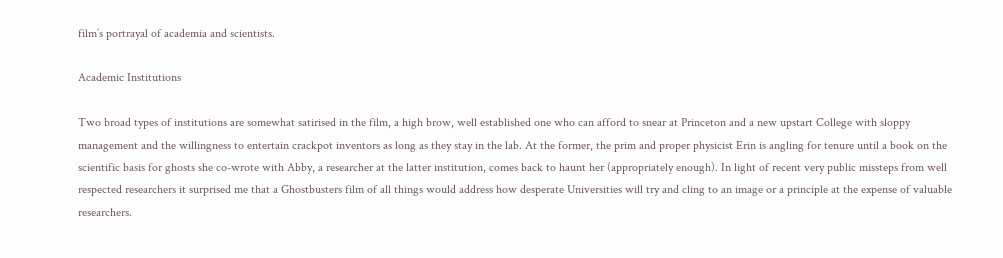film’s portrayal of academia and scientists.

Academic Institutions

Two broad types of institutions are somewhat satirised in the film, a high brow, well established one who can afford to snear at Princeton and a new upstart College with sloppy management and the willingness to entertain crackpot inventors as long as they stay in the lab. At the former, the prim and proper physicist Erin is angling for tenure until a book on the scientific basis for ghosts she co-wrote with Abby, a researcher at the latter institution, comes back to haunt her (appropriately enough). In light of recent very public missteps from well respected researchers it surprised me that a Ghostbusters film of all things would address how desperate Universities will try and cling to an image or a principle at the expense of valuable researchers.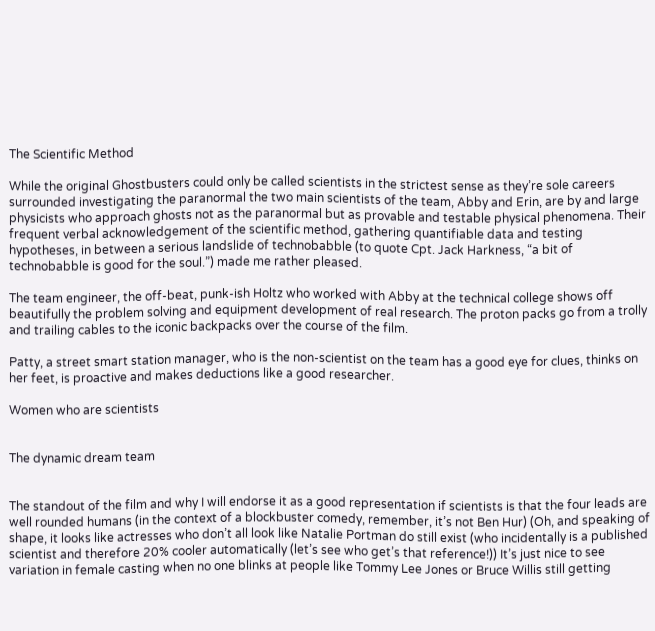The Scientific Method

While the original Ghostbusters could only be called scientists in the strictest sense as they’re sole careers surrounded investigating the paranormal the two main scientists of the team, Abby and Erin, are by and large physicists who approach ghosts not as the paranormal but as provable and testable physical phenomena. Their frequent verbal acknowledgement of the scientific method, gathering quantifiable data and testing hypotheses, in between a serious landslide of technobabble (to quote Cpt. Jack Harkness, “a bit of technobabble is good for the soul.”) made me rather pleased.

The team engineer, the off-beat, punk-ish Holtz who worked with Abby at the technical college shows off beautifully the problem solving and equipment development of real research. The proton packs go from a trolly and trailing cables to the iconic backpacks over the course of the film.

Patty, a street smart station manager, who is the non-scientist on the team has a good eye for clues, thinks on her feet, is proactive and makes deductions like a good researcher.

Women who are scientists


The dynamic dream team


The standout of the film and why I will endorse it as a good representation if scientists is that the four leads are well rounded humans (in the context of a blockbuster comedy, remember, it’s not Ben Hur) (Oh, and speaking of shape, it looks like actresses who don’t all look like Natalie Portman do still exist (who incidentally is a published scientist and therefore 20% cooler automatically (let’s see who get’s that reference!)) It’s just nice to see variation in female casting when no one blinks at people like Tommy Lee Jones or Bruce Willis still getting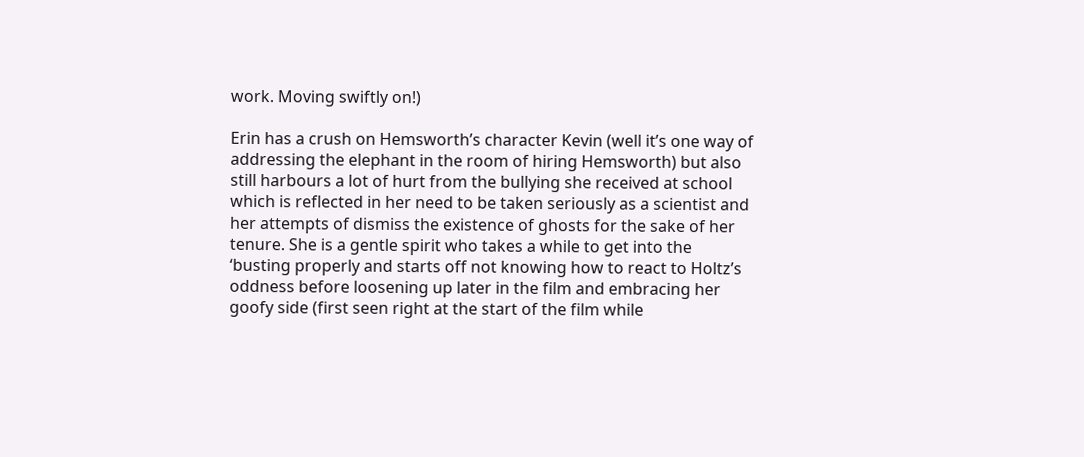work. Moving swiftly on!)

Erin has a crush on Hemsworth’s character Kevin (well it’s one way of addressing the elephant in the room of hiring Hemsworth) but also still harbours a lot of hurt from the bullying she received at school which is reflected in her need to be taken seriously as a scientist and her attempts of dismiss the existence of ghosts for the sake of her tenure. She is a gentle spirit who takes a while to get into the ‘busting properly and starts off not knowing how to react to Holtz’s oddness before loosening up later in the film and embracing her goofy side (first seen right at the start of the film while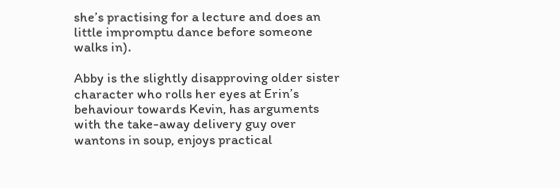she’s practising for a lecture and does an little impromptu dance before someone walks in).

Abby is the slightly disapproving older sister character who rolls her eyes at Erin’s behaviour towards Kevin, has arguments with the take-away delivery guy over wantons in soup, enjoys practical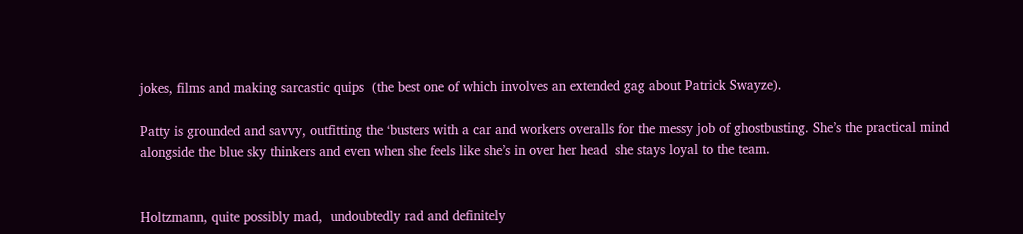jokes, films and making sarcastic quips  (the best one of which involves an extended gag about Patrick Swayze).

Patty is grounded and savvy, outfitting the ‘busters with a car and workers overalls for the messy job of ghostbusting. She’s the practical mind alongside the blue sky thinkers and even when she feels like she’s in over her head  she stays loyal to the team.


Holtzmann, quite possibly mad,  undoubtedly rad and definitely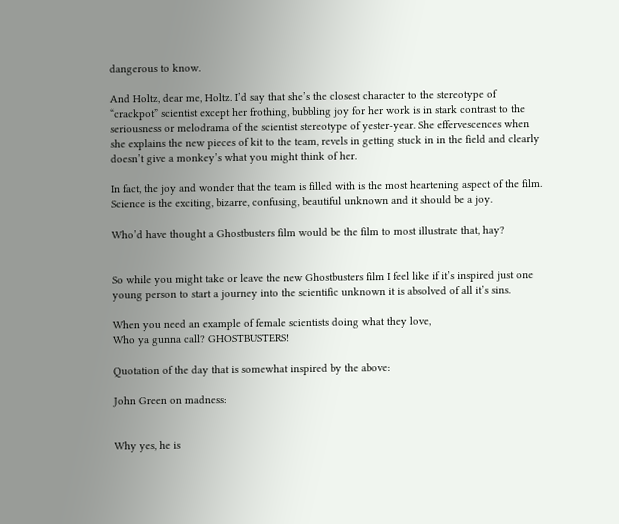dangerous to know.

And Holtz, dear me, Holtz. I’d say that she’s the closest character to the stereotype of “crackpot” scientist except her frothing, bubbling joy for her work is in stark contrast to the seriousness or melodrama of the scientist stereotype of yester-year. She effervescences when she explains the new pieces of kit to the team, revels in getting stuck in in the field and clearly doesn’t give a monkey’s what you might think of her.

In fact, the joy and wonder that the team is filled with is the most heartening aspect of the film. Science is the exciting, bizarre, confusing, beautiful unknown and it should be a joy.

Who’d have thought a Ghostbusters film would be the film to most illustrate that, hay?


So while you might take or leave the new Ghostbusters film I feel like if it’s inspired just one young person to start a journey into the scientific unknown it is absolved of all it’s sins.

When you need an example of female scientists doing what they love,
Who ya gunna call? GHOSTBUSTERS!

Quotation of the day that is somewhat inspired by the above:

John Green on madness:


Why yes, he is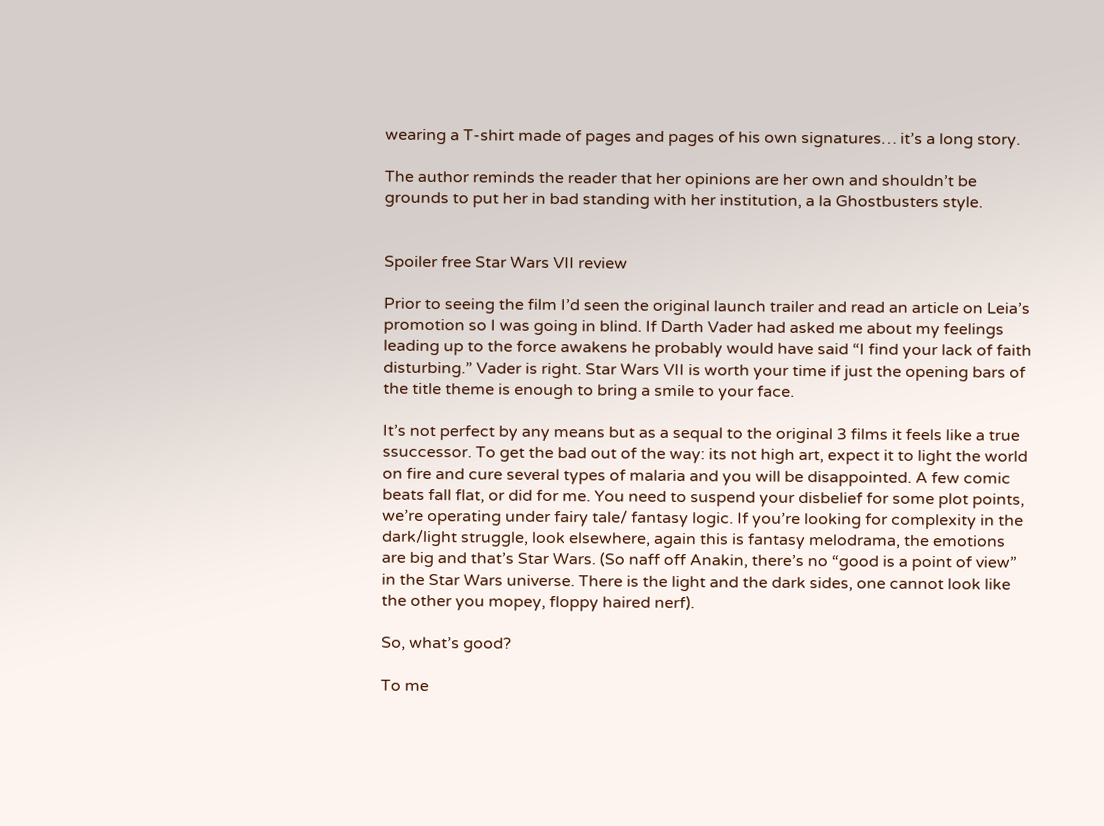wearing a T-shirt made of pages and pages of his own signatures… it’s a long story.

The author reminds the reader that her opinions are her own and shouldn’t be grounds to put her in bad standing with her institution, a la Ghostbusters style.


Spoiler free Star Wars VII review

Prior to seeing the film I’d seen the original launch trailer and read an article on Leia’s promotion so I was going in blind. If Darth Vader had asked me about my feelings leading up to the force awakens he probably would have said “I find your lack of faith disturbing.” Vader is right. Star Wars VII is worth your time if just the opening bars of the title theme is enough to bring a smile to your face.

It’s not perfect by any means but as a sequal to the original 3 films it feels like a true ssuccessor. To get the bad out of the way: its not high art, expect it to light the world on fire and cure several types of malaria and you will be disappointed. A few comic beats fall flat, or did for me. You need to suspend your disbelief for some plot points, we’re operating under fairy tale/ fantasy logic. If you’re looking for complexity in the dark/light struggle, look elsewhere, again this is fantasy melodrama, the emotions are big and that’s Star Wars. (So naff off Anakin, there’s no “good is a point of view” in the Star Wars universe. There is the light and the dark sides, one cannot look like the other you mopey, floppy haired nerf).

So, what’s good?

To me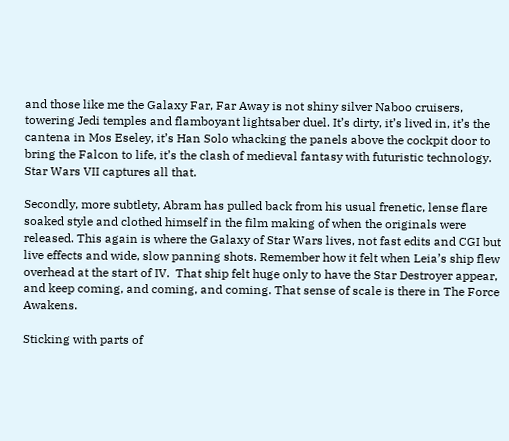and those like me the Galaxy Far, Far Away is not shiny silver Naboo cruisers, towering Jedi temples and flamboyant lightsaber duel. It’s dirty, it’s lived in, it’s the cantena in Mos Eseley, it’s Han Solo whacking the panels above the cockpit door to bring the Falcon to life, it’s the clash of medieval fantasy with futuristic technology. Star Wars VII captures all that.

Secondly, more subtlety, Abram has pulled back from his usual frenetic, lense flare soaked style and clothed himself in the film making of when the originals were released. This again is where the Galaxy of Star Wars lives, not fast edits and CGI but live effects and wide, slow panning shots. Remember how it felt when Leia’s ship flew overhead at the start of IV.  That ship felt huge only to have the Star Destroyer appear, and keep coming, and coming, and coming. That sense of scale is there in The Force Awakens.

Sticking with parts of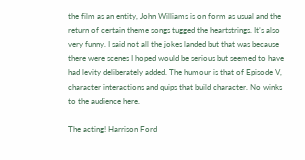the film as an entity, John Williams is on form as usual and the return of certain theme songs tugged the heartstrings. It’s also very funny. I said not all the jokes landed but that was because there were scenes I hoped would be serious but seemed to have had levity deliberately added. The humour is that of Episode V, character interactions and quips that build character. No winks to the audience here.

The acting! Harrison Ford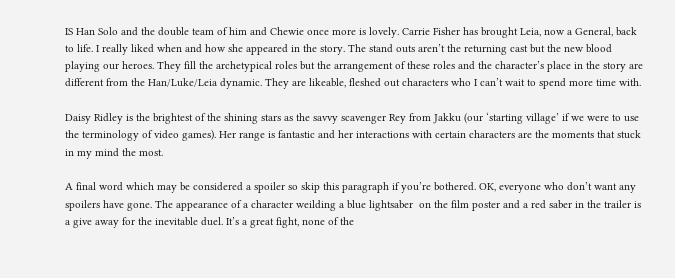IS Han Solo and the double team of him and Chewie once more is lovely. Carrie Fisher has brought Leia, now a General, back to life. I really liked when and how she appeared in the story. The stand outs aren’t the returning cast but the new blood playing our heroes. They fill the archetypical roles but the arrangement of these roles and the character’s place in the story are different from the Han/Luke/Leia dynamic. They are likeable, fleshed out characters who I can’t wait to spend more time with.

Daisy Ridley is the brightest of the shining stars as the savvy scavenger Rey from Jakku (our ‘starting village’ if we were to use the terminology of video games). Her range is fantastic and her interactions with certain characters are the moments that stuck in my mind the most.

A final word which may be considered a spoiler so skip this paragraph if you’re bothered. OK, everyone who don’t want any spoilers have gone. The appearance of a character weilding a blue lightsaber  on the film poster and a red saber in the trailer is a give away for the inevitable duel. It’s a great fight, none of the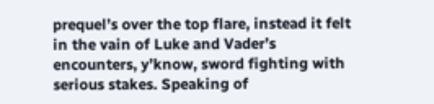prequel’s over the top flare, instead it felt in the vain of Luke and Vader’s encounters, y’know, sword fighting with serious stakes. Speaking of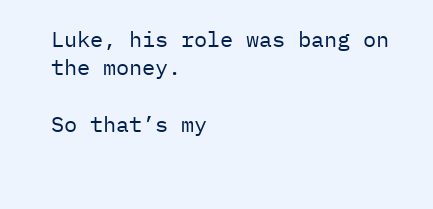Luke, his role was bang on the money.

So that’s my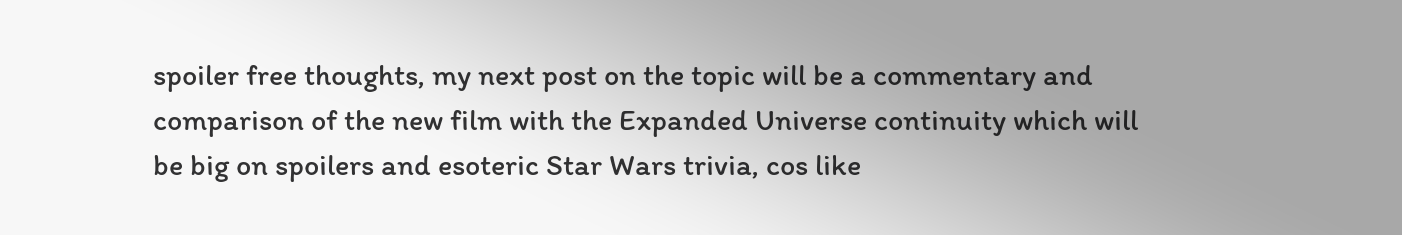spoiler free thoughts, my next post on the topic will be a commentary and comparison of the new film with the Expanded Universe continuity which will be big on spoilers and esoteric Star Wars trivia, cos like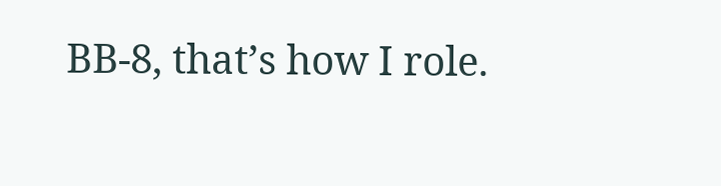BB-8, that’s how I role.